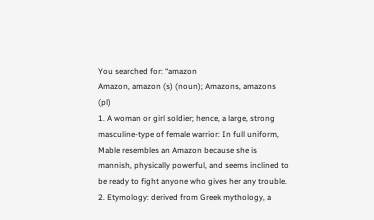You searched for: “amazon
Amazon, amazon (s) (noun); Amazons, amazons (pl)
1. A woman or girl soldier; hence, a large, strong masculine-type of female warrior: In full uniform, Mable resembles an Amazon because she is mannish, physically powerful, and seems inclined to be ready to fight anyone who gives her any trouble.
2. Etymology: derived from Greek mythology, a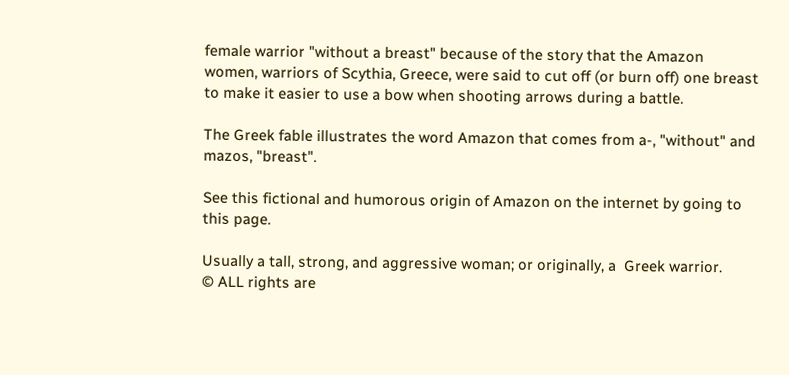female warrior "without a breast" because of the story that the Amazon women, warriors of Scythia, Greece, were said to cut off (or burn off) one breast to make it easier to use a bow when shooting arrows during a battle.

The Greek fable illustrates the word Amazon that comes from a-, "without" and mazos, "breast".

See this fictional and humorous origin of Amazon on the internet by going to this page.

Usually a tall, strong, and aggressive woman; or originally, a  Greek warrior.
© ALL rights are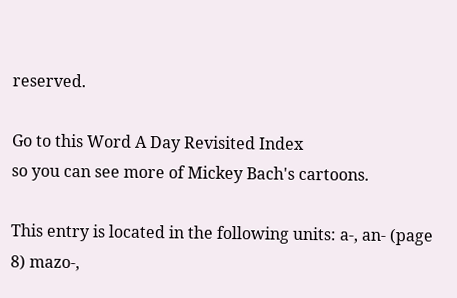reserved.

Go to this Word A Day Revisited Index
so you can see more of Mickey Bach's cartoons.

This entry is located in the following units: a-, an- (page 8) mazo-,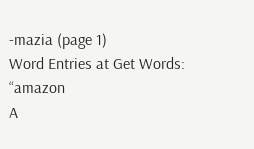-mazia (page 1)
Word Entries at Get Words: “amazon
A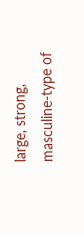large, strong, masculine-type of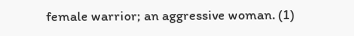female warrior; an aggressive woman. (1)